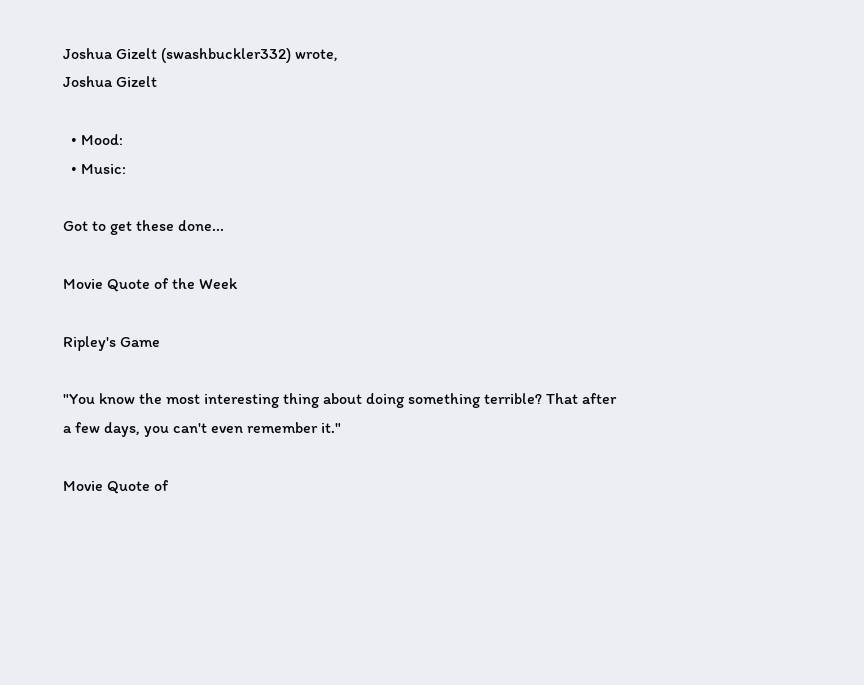Joshua Gizelt (swashbuckler332) wrote,
Joshua Gizelt

  • Mood:
  • Music:

Got to get these done...

Movie Quote of the Week

Ripley's Game

"You know the most interesting thing about doing something terrible? That after a few days, you can't even remember it."

Movie Quote of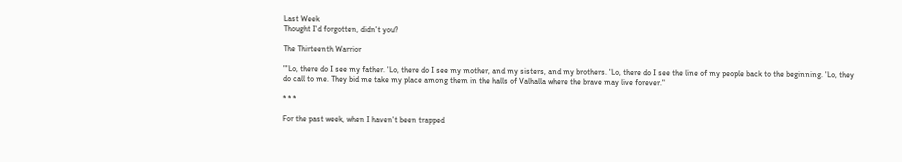Last Week
Thought I'd forgotten, didn't you?

The Thirteenth Warrior

"'Lo, there do I see my father. 'Lo, there do I see my mother, and my sisters, and my brothers. 'Lo, there do I see the line of my people back to the beginning. 'Lo, they do call to me. They bid me take my place among them in the halls of Valhalla where the brave may live forever."

* * *

For the past week, when I haven't been trapped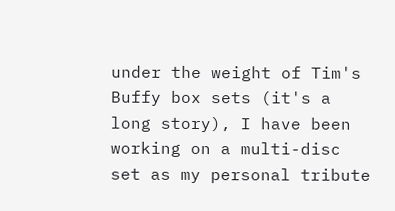under the weight of Tim's Buffy box sets (it's a long story), I have been working on a multi-disc set as my personal tribute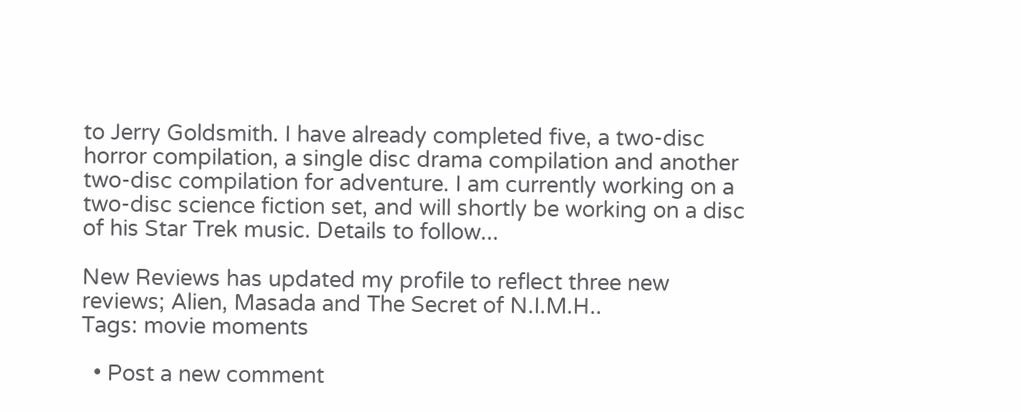to Jerry Goldsmith. I have already completed five, a two-disc horror compilation, a single disc drama compilation and another two-disc compilation for adventure. I am currently working on a two-disc science fiction set, and will shortly be working on a disc of his Star Trek music. Details to follow...

New Reviews has updated my profile to reflect three new reviews; Alien, Masada and The Secret of N.I.M.H..
Tags: movie moments

  • Post a new comment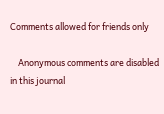Comments allowed for friends only

    Anonymous comments are disabled in this journal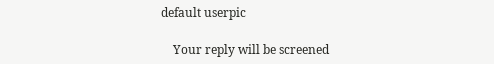default userpic

    Your reply will be screened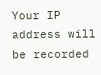Your IP address will be recorded